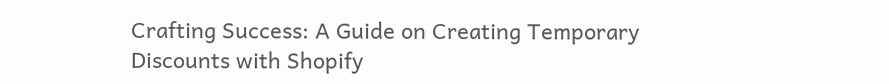Crafting Success: A Guide on Creating Temporary Discounts with Shopify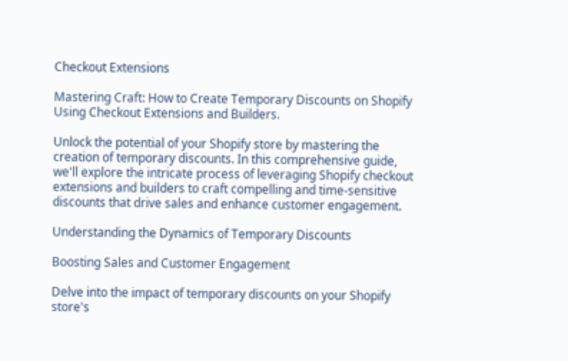Checkout Extensions

Mastering Craft: How to Create Temporary Discounts on Shopify Using Checkout Extensions and Builders.

Unlock the potential of your Shopify store by mastering the creation of temporary discounts. In this comprehensive guide, we'll explore the intricate process of leveraging Shopify checkout extensions and builders to craft compelling and time-sensitive discounts that drive sales and enhance customer engagement.

Understanding the Dynamics of Temporary Discounts

Boosting Sales and Customer Engagement

Delve into the impact of temporary discounts on your Shopify store's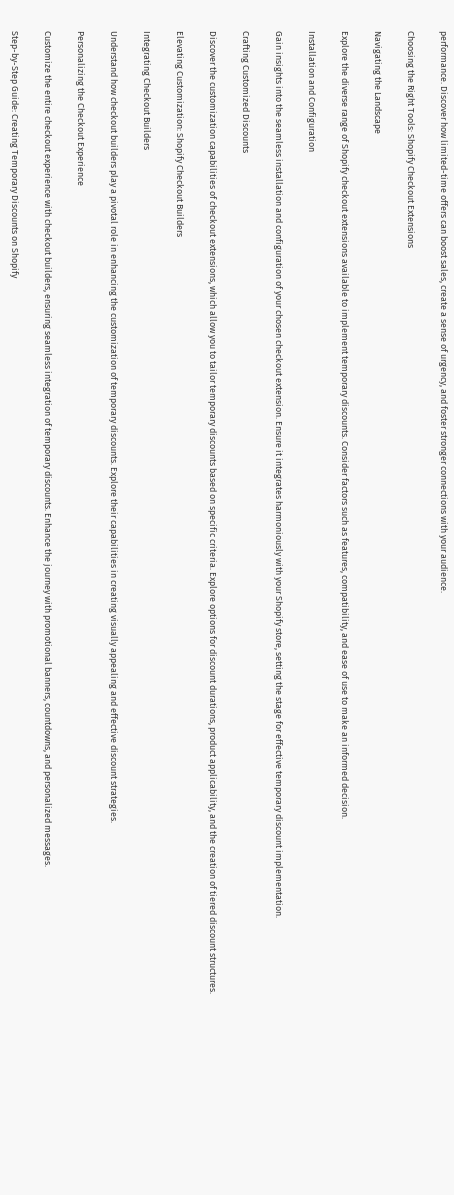performance. Discover how limited-time offers can boost sales, create a sense of urgency, and foster stronger connections with your audience.

Choosing the Right Tools: Shopify Checkout Extensions

Navigating the Landscape

Explore the diverse range of Shopify checkout extensions available to implement temporary discounts. Consider factors such as features, compatibility, and ease of use to make an informed decision.

Installation and Configuration

Gain insights into the seamless installation and configuration of your chosen checkout extension. Ensure it integrates harmoniously with your Shopify store, setting the stage for effective temporary discount implementation.

Crafting Customized Discounts

Discover the customization capabilities of checkout extensions, which allow you to tailor temporary discounts based on specific criteria. Explore options for discount durations, product applicability, and the creation of tiered discount structures.

Elevating Customization: Shopify Checkout Builders

Integrating Checkout Builders

Understand how checkout builders play a pivotal role in enhancing the customization of temporary discounts. Explore their capabilities in creating visually appealing and effective discount strategies.

Personalizing the Checkout Experience

Customize the entire checkout experience with checkout builders, ensuring seamless integration of temporary discounts. Enhance the journey with promotional banners, countdowns, and personalized messages.

Step-by-Step Guide: Creating Temporary Discounts on Shopify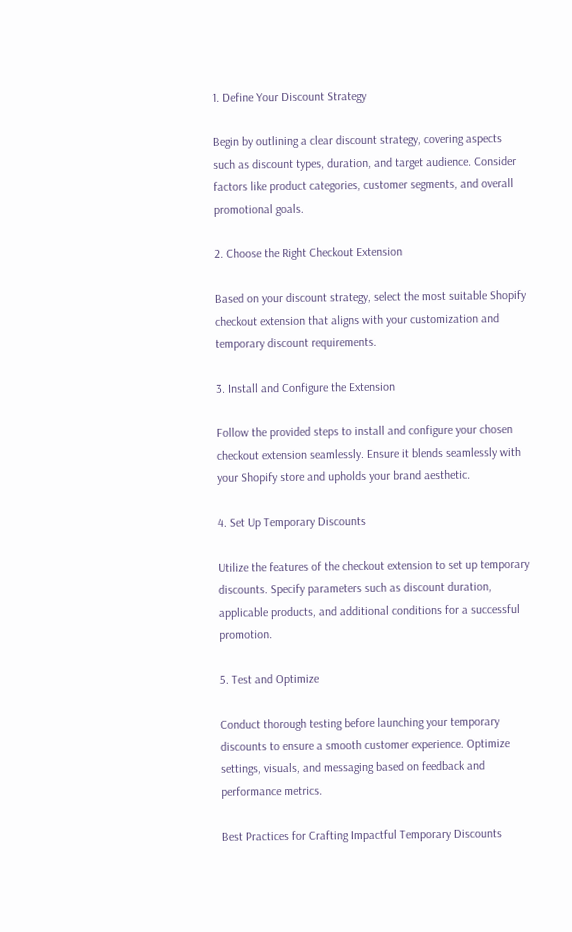1. Define Your Discount Strategy

Begin by outlining a clear discount strategy, covering aspects such as discount types, duration, and target audience. Consider factors like product categories, customer segments, and overall promotional goals.

2. Choose the Right Checkout Extension

Based on your discount strategy, select the most suitable Shopify checkout extension that aligns with your customization and temporary discount requirements.

3. Install and Configure the Extension

Follow the provided steps to install and configure your chosen checkout extension seamlessly. Ensure it blends seamlessly with your Shopify store and upholds your brand aesthetic.

4. Set Up Temporary Discounts

Utilize the features of the checkout extension to set up temporary discounts. Specify parameters such as discount duration, applicable products, and additional conditions for a successful promotion.

5. Test and Optimize

Conduct thorough testing before launching your temporary discounts to ensure a smooth customer experience. Optimize settings, visuals, and messaging based on feedback and performance metrics.

Best Practices for Crafting Impactful Temporary Discounts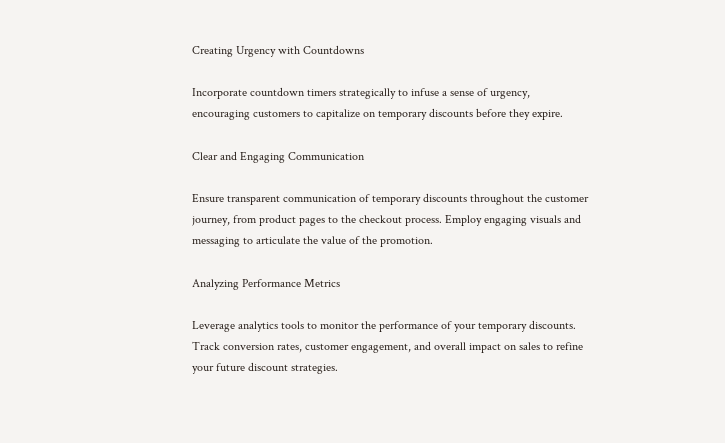Creating Urgency with Countdowns

Incorporate countdown timers strategically to infuse a sense of urgency, encouraging customers to capitalize on temporary discounts before they expire.

Clear and Engaging Communication

Ensure transparent communication of temporary discounts throughout the customer journey, from product pages to the checkout process. Employ engaging visuals and messaging to articulate the value of the promotion.

Analyzing Performance Metrics

Leverage analytics tools to monitor the performance of your temporary discounts. Track conversion rates, customer engagement, and overall impact on sales to refine your future discount strategies.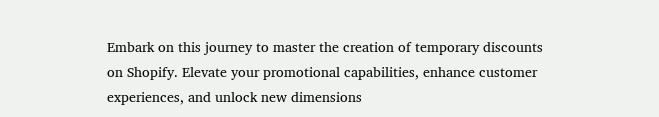Embark on this journey to master the creation of temporary discounts on Shopify. Elevate your promotional capabilities, enhance customer experiences, and unlock new dimensions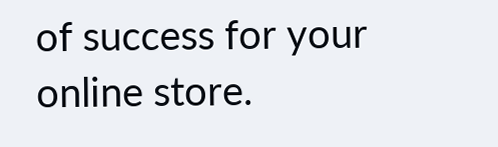of success for your online store.